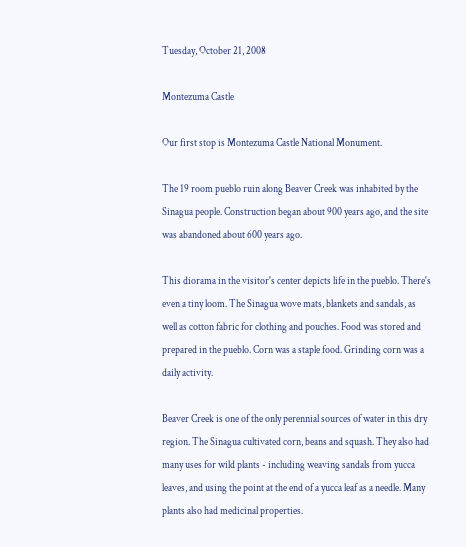Tuesday, October 21, 2008

Montezuma Castle

Our first stop is Montezuma Castle National Monument.

The 19 room pueblo ruin along Beaver Creek was inhabited by the Sinagua people. Construction began about 900 years ago, and the site was abandoned about 600 years ago.

This diorama in the visitor's center depicts life in the pueblo. There's even a tiny loom. The Sinagua wove mats, blankets and sandals, as well as cotton fabric for clothing and pouches. Food was stored and prepared in the pueblo. Corn was a staple food. Grinding corn was a daily activity.

Beaver Creek is one of the only perennial sources of water in this dry region. The Sinagua cultivated corn, beans and squash. They also had many uses for wild plants - including weaving sandals from yucca leaves, and using the point at the end of a yucca leaf as a needle. Many plants also had medicinal properties.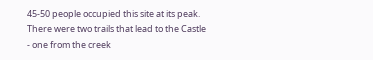45-50 people occupied this site at its peak. There were two trails that lead to the Castle - one from the creek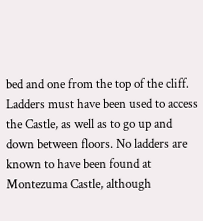bed and one from the top of the cliff. Ladders must have been used to access the Castle, as well as to go up and down between floors. No ladders are known to have been found at Montezuma Castle, although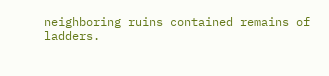neighboring ruins contained remains of ladders.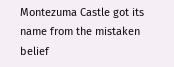Montezuma Castle got its name from the mistaken belief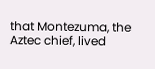that Montezuma, the Aztec chief, lived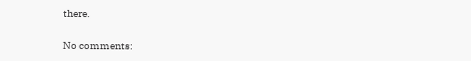there.

No comments: